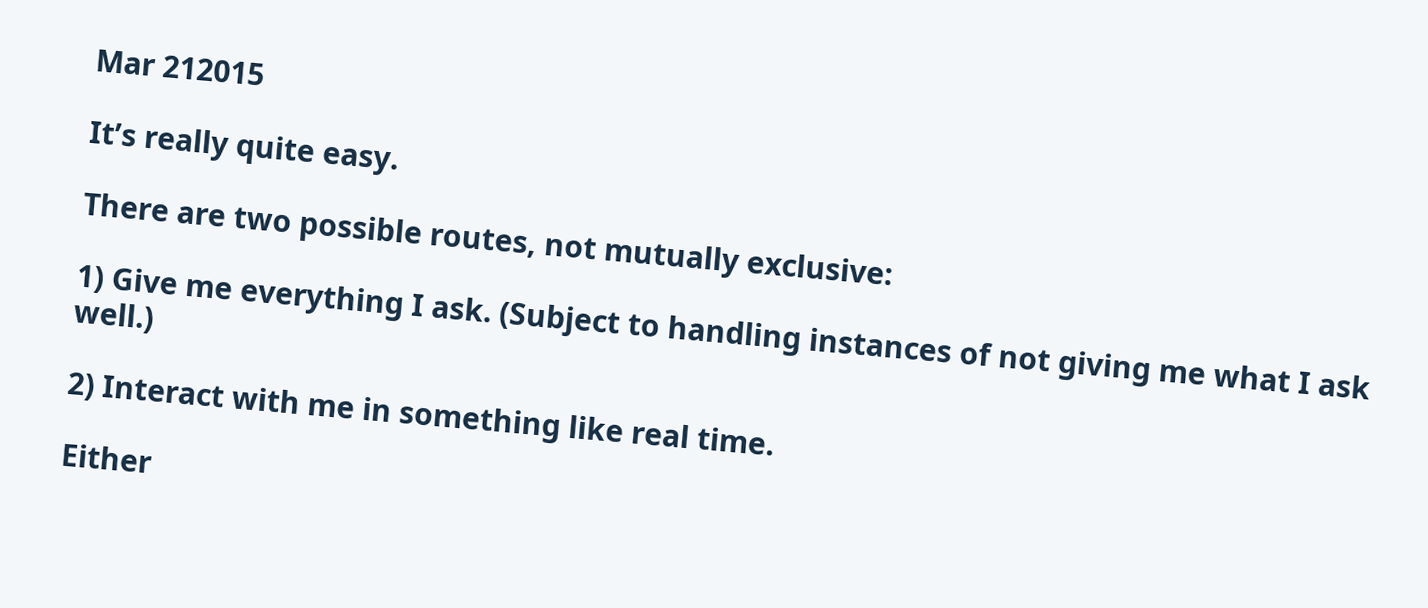Mar 212015

It’s really quite easy.

There are two possible routes, not mutually exclusive:

1) Give me everything I ask. (Subject to handling instances of not giving me what I ask well.)

2) Interact with me in something like real time.

Either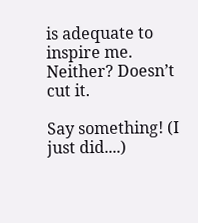is adequate to inspire me. Neither? Doesn’t cut it.

Say something! (I just did....)